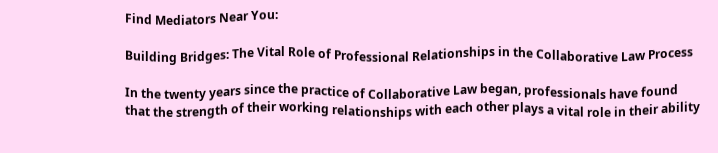Find Mediators Near You:

Building Bridges: The Vital Role of Professional Relationships in the Collaborative Law Process

In the twenty years since the practice of Collaborative Law began, professionals have found that the strength of their working relationships with each other plays a vital role in their ability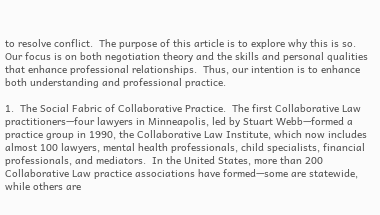to resolve conflict.  The purpose of this article is to explore why this is so.  Our focus is on both negotiation theory and the skills and personal qualities that enhance professional relationships.  Thus, our intention is to enhance both understanding and professional practice.

1.  The Social Fabric of Collaborative Practice.  The first Collaborative Law practitioners—four lawyers in Minneapolis, led by Stuart Webb—formed a practice group in 1990, the Collaborative Law Institute, which now includes almost 100 lawyers, mental health professionals, child specialists, financial professionals, and mediators.  In the United States, more than 200 Collaborative Law practice associations have formed—some are statewide, while others are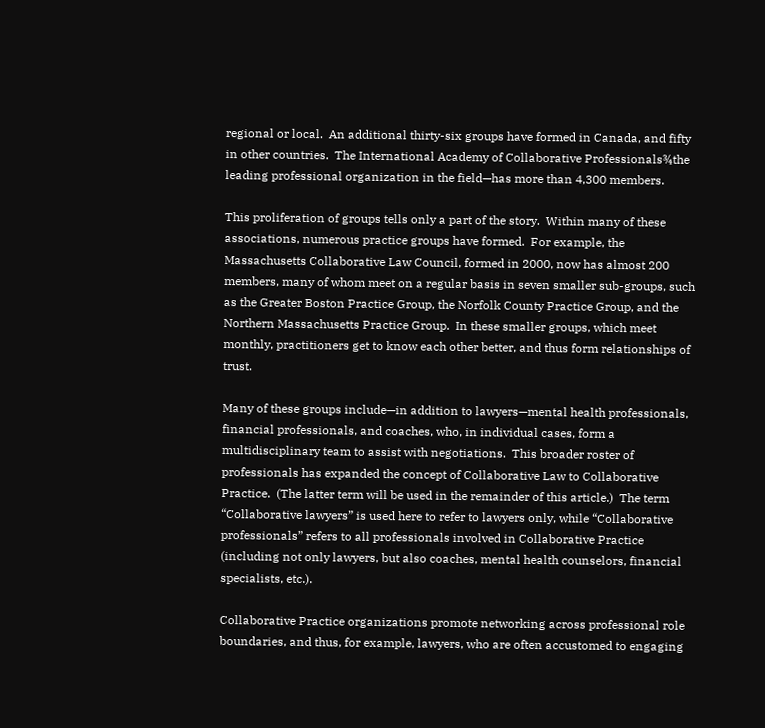regional or local.  An additional thirty-six groups have formed in Canada, and fifty in other countries.  The International Academy of Collaborative Professionals¾the leading professional organization in the field—has more than 4,300 members.

This proliferation of groups tells only a part of the story.  Within many of these associations, numerous practice groups have formed.  For example, the Massachusetts Collaborative Law Council, formed in 2000, now has almost 200 members, many of whom meet on a regular basis in seven smaller sub-groups, such as the Greater Boston Practice Group, the Norfolk County Practice Group, and the Northern Massachusetts Practice Group.  In these smaller groups, which meet monthly, practitioners get to know each other better, and thus form relationships of trust.

Many of these groups include—in addition to lawyers—mental health professionals, financial professionals, and coaches, who, in individual cases, form a multidisciplinary team to assist with negotiations.  This broader roster of professionals has expanded the concept of Collaborative Law to Collaborative Practice.  (The latter term will be used in the remainder of this article.)  The term “Collaborative lawyers” is used here to refer to lawyers only, while “Collaborative professionals” refers to all professionals involved in Collaborative Practice (including not only lawyers, but also coaches, mental health counselors, financial specialists, etc.).

Collaborative Practice organizations promote networking across professional role boundaries, and thus, for example, lawyers, who are often accustomed to engaging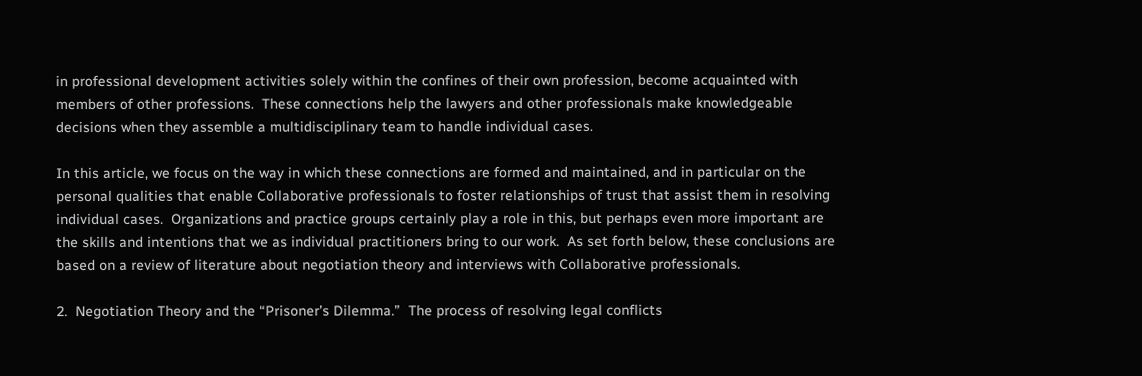in professional development activities solely within the confines of their own profession, become acquainted with members of other professions.  These connections help the lawyers and other professionals make knowledgeable decisions when they assemble a multidisciplinary team to handle individual cases.

In this article, we focus on the way in which these connections are formed and maintained, and in particular on the personal qualities that enable Collaborative professionals to foster relationships of trust that assist them in resolving individual cases.  Organizations and practice groups certainly play a role in this, but perhaps even more important are the skills and intentions that we as individual practitioners bring to our work.  As set forth below, these conclusions are based on a review of literature about negotiation theory and interviews with Collaborative professionals.

2.  Negotiation Theory and the “Prisoner’s Dilemma.”  The process of resolving legal conflicts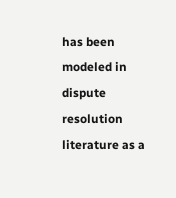has been modeled in dispute resolution literature as a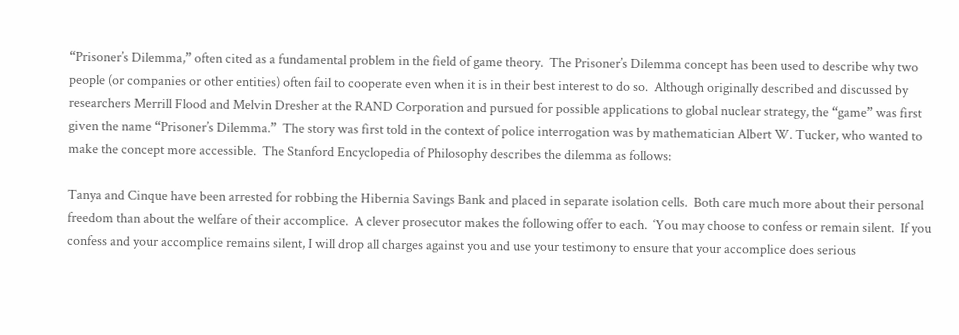“Prisoner’s Dilemma,” often cited as a fundamental problem in the field of game theory.  The Prisoner’s Dilemma concept has been used to describe why two people (or companies or other entities) often fail to cooperate even when it is in their best interest to do so.  Although originally described and discussed by researchers Merrill Flood and Melvin Dresher at the RAND Corporation and pursued for possible applications to global nuclear strategy, the “game” was first given the name “Prisoner’s Dilemma.”  The story was first told in the context of police interrogation was by mathematician Albert W. Tucker, who wanted to make the concept more accessible.  The Stanford Encyclopedia of Philosophy describes the dilemma as follows:

Tanya and Cinque have been arrested for robbing the Hibernia Savings Bank and placed in separate isolation cells.  Both care much more about their personal freedom than about the welfare of their accomplice.  A clever prosecutor makes the following offer to each.  ‘You may choose to confess or remain silent.  If you confess and your accomplice remains silent, I will drop all charges against you and use your testimony to ensure that your accomplice does serious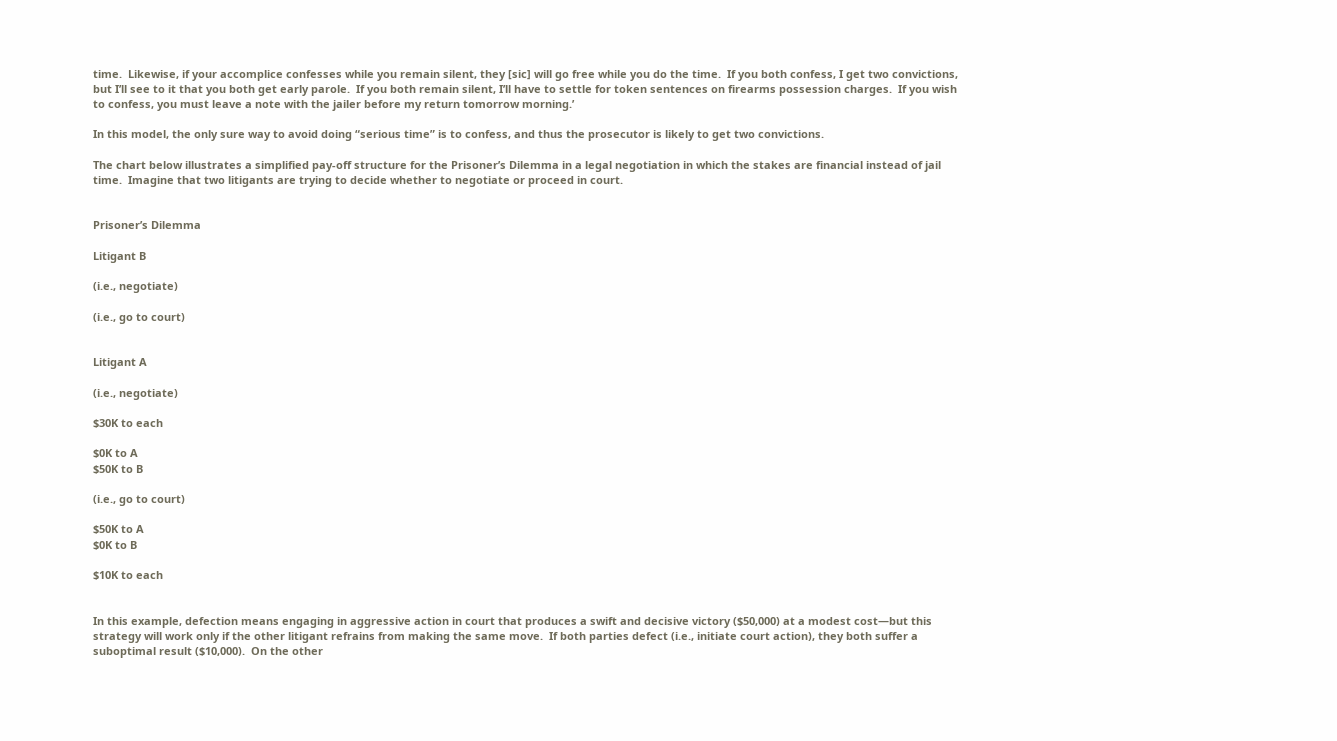time.  Likewise, if your accomplice confesses while you remain silent, they [sic] will go free while you do the time.  If you both confess, I get two convictions, but I’ll see to it that you both get early parole.  If you both remain silent, I’ll have to settle for token sentences on firearms possession charges.  If you wish to confess, you must leave a note with the jailer before my return tomorrow morning.’

In this model, the only sure way to avoid doing “serious time” is to confess, and thus the prosecutor is likely to get two convictions.

The chart below illustrates a simplified pay-off structure for the Prisoner’s Dilemma in a legal negotiation in which the stakes are financial instead of jail time.  Imagine that two litigants are trying to decide whether to negotiate or proceed in court.


Prisoner’s Dilemma

Litigant B

(i.e., negotiate)

(i.e., go to court)


Litigant A

(i.e., negotiate)

$30K to each

$0K to A
$50K to B

(i.e., go to court)

$50K to A
$0K to B

$10K to each


In this example, defection means engaging in aggressive action in court that produces a swift and decisive victory ($50,000) at a modest cost—but this strategy will work only if the other litigant refrains from making the same move.  If both parties defect (i.e., initiate court action), they both suffer a suboptimal result ($10,000).  On the other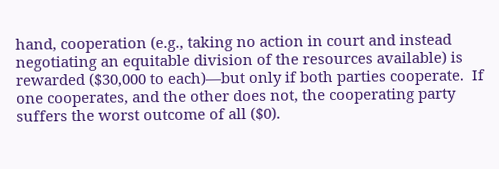hand, cooperation (e.g., taking no action in court and instead negotiating an equitable division of the resources available) is rewarded ($30,000 to each)—but only if both parties cooperate.  If one cooperates, and the other does not, the cooperating party suffers the worst outcome of all ($0).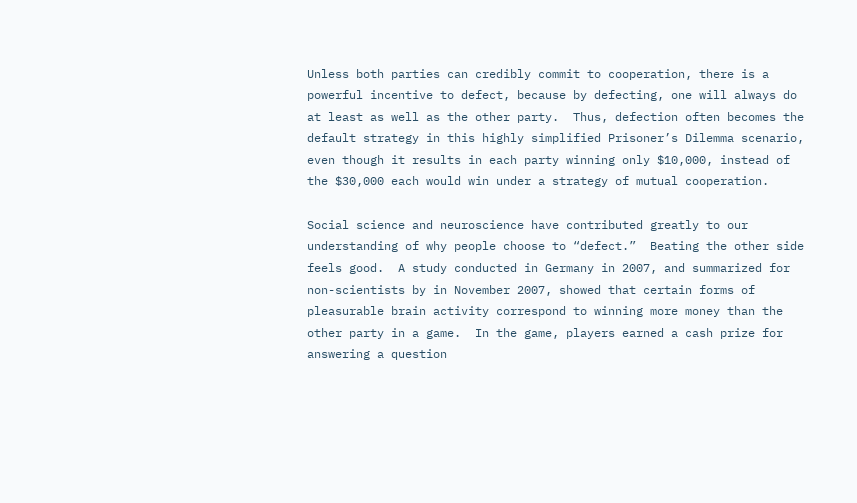Unless both parties can credibly commit to cooperation, there is a powerful incentive to defect, because by defecting, one will always do at least as well as the other party.  Thus, defection often becomes the default strategy in this highly simplified Prisoner’s Dilemma scenario, even though it results in each party winning only $10,000, instead of the $30,000 each would win under a strategy of mutual cooperation.

Social science and neuroscience have contributed greatly to our understanding of why people choose to “defect.”  Beating the other side feels good.  A study conducted in Germany in 2007, and summarized for non-scientists by in November 2007, showed that certain forms of pleasurable brain activity correspond to winning more money than the other party in a game.  In the game, players earned a cash prize for answering a question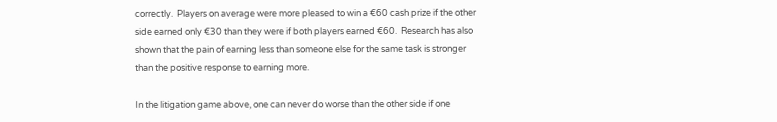correctly.  Players on average were more pleased to win a €60 cash prize if the other side earned only €30 than they were if both players earned €60.  Research has also shown that the pain of earning less than someone else for the same task is stronger than the positive response to earning more.

In the litigation game above, one can never do worse than the other side if one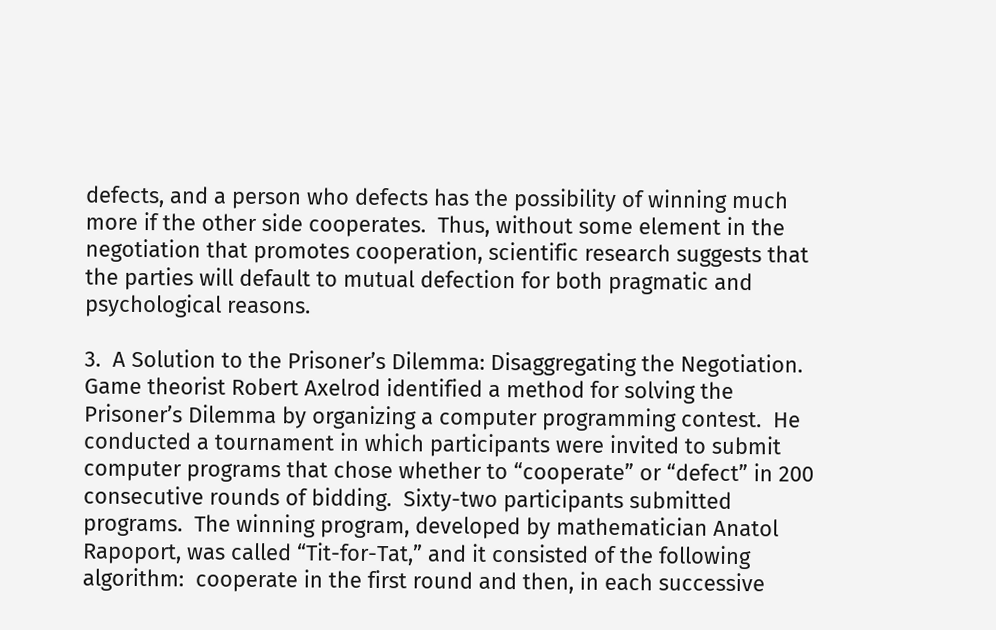defects, and a person who defects has the possibility of winning much more if the other side cooperates.  Thus, without some element in the negotiation that promotes cooperation, scientific research suggests that the parties will default to mutual defection for both pragmatic and psychological reasons.

3.  A Solution to the Prisoner’s Dilemma: Disaggregating the Negotiation.  Game theorist Robert Axelrod identified a method for solving the Prisoner’s Dilemma by organizing a computer programming contest.  He conducted a tournament in which participants were invited to submit computer programs that chose whether to “cooperate” or “defect” in 200 consecutive rounds of bidding.  Sixty-two participants submitted programs.  The winning program, developed by mathematician Anatol Rapoport, was called “Tit-for-Tat,” and it consisted of the following algorithm:  cooperate in the first round and then, in each successive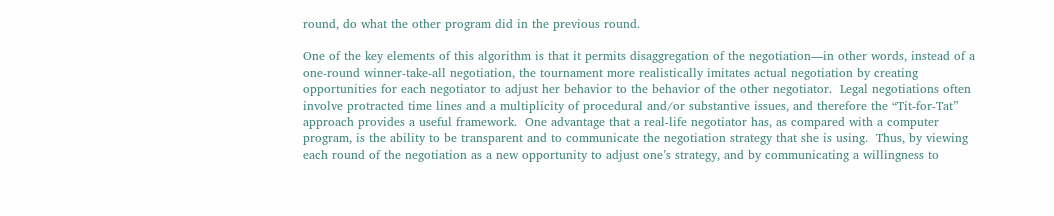round, do what the other program did in the previous round.

One of the key elements of this algorithm is that it permits disaggregation of the negotiation—in other words, instead of a one-round winner-take-all negotiation, the tournament more realistically imitates actual negotiation by creating opportunities for each negotiator to adjust her behavior to the behavior of the other negotiator.  Legal negotiations often involve protracted time lines and a multiplicity of procedural and/or substantive issues, and therefore the “Tit-for-Tat” approach provides a useful framework.  One advantage that a real-life negotiator has, as compared with a computer program, is the ability to be transparent and to communicate the negotiation strategy that she is using.  Thus, by viewing each round of the negotiation as a new opportunity to adjust one’s strategy, and by communicating a willingness to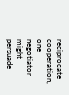reciprocate cooperation, one negotiator might persuade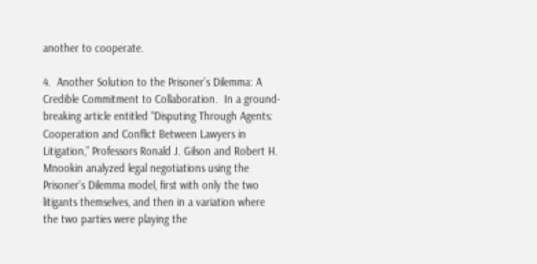another to cooperate.

4.  Another Solution to the Prisoner’s Dilemma: A Credible Commitment to Collaboration.  In a ground-breaking article entitled “Disputing Through Agents: Cooperation and Conflict Between Lawyers in Litigation,” Professors Ronald J. Gilson and Robert H. Mnookin analyzed legal negotiations using the Prisoner’s Dilemma model, first with only the two litigants themselves, and then in a variation where the two parties were playing the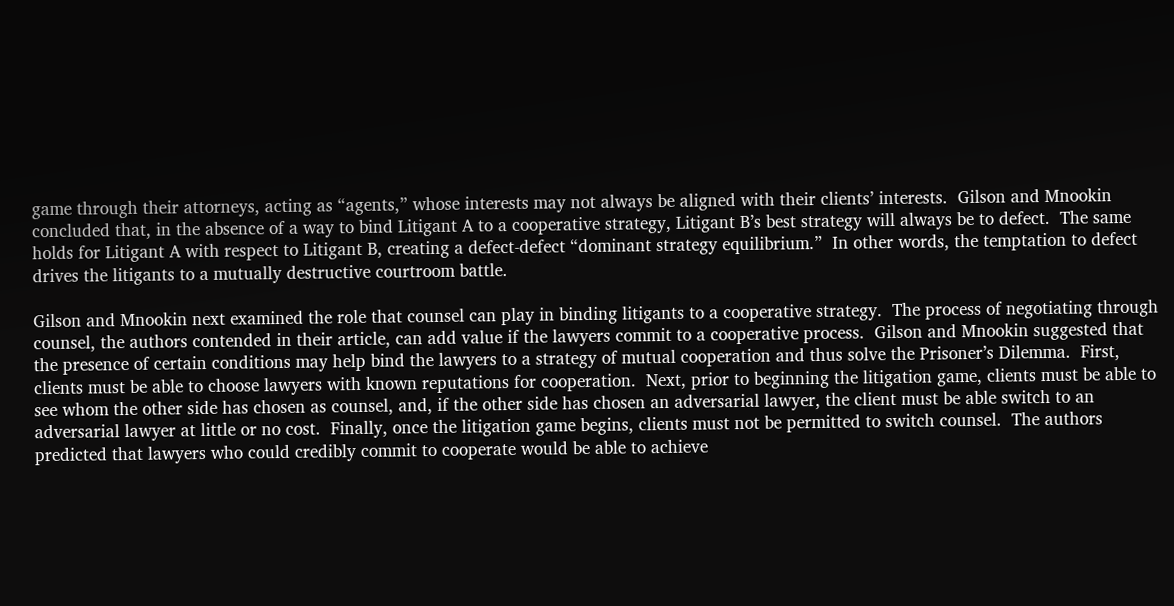game through their attorneys, acting as “agents,” whose interests may not always be aligned with their clients’ interests.  Gilson and Mnookin concluded that, in the absence of a way to bind Litigant A to a cooperative strategy, Litigant B’s best strategy will always be to defect.  The same holds for Litigant A with respect to Litigant B, creating a defect-defect “dominant strategy equilibrium.”  In other words, the temptation to defect drives the litigants to a mutually destructive courtroom battle.

Gilson and Mnookin next examined the role that counsel can play in binding litigants to a cooperative strategy.  The process of negotiating through counsel, the authors contended in their article, can add value if the lawyers commit to a cooperative process.  Gilson and Mnookin suggested that the presence of certain conditions may help bind the lawyers to a strategy of mutual cooperation and thus solve the Prisoner’s Dilemma.  First, clients must be able to choose lawyers with known reputations for cooperation.  Next, prior to beginning the litigation game, clients must be able to see whom the other side has chosen as counsel, and, if the other side has chosen an adversarial lawyer, the client must be able switch to an adversarial lawyer at little or no cost.  Finally, once the litigation game begins, clients must not be permitted to switch counsel.  The authors predicted that lawyers who could credibly commit to cooperate would be able to achieve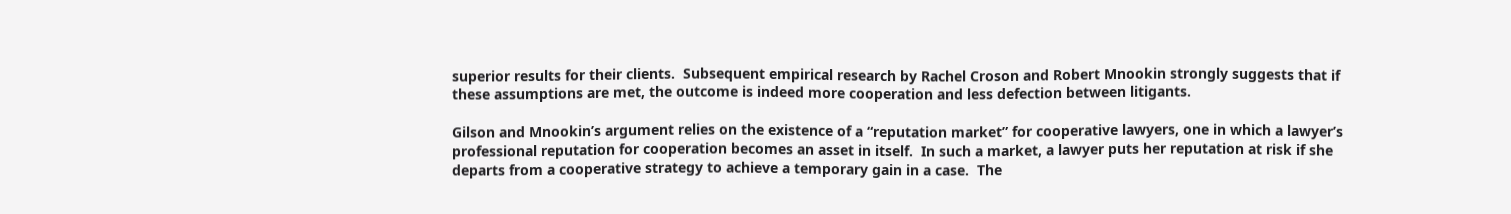superior results for their clients.  Subsequent empirical research by Rachel Croson and Robert Mnookin strongly suggests that if these assumptions are met, the outcome is indeed more cooperation and less defection between litigants.

Gilson and Mnookin’s argument relies on the existence of a “reputation market” for cooperative lawyers, one in which a lawyer’s professional reputation for cooperation becomes an asset in itself.  In such a market, a lawyer puts her reputation at risk if she departs from a cooperative strategy to achieve a temporary gain in a case.  The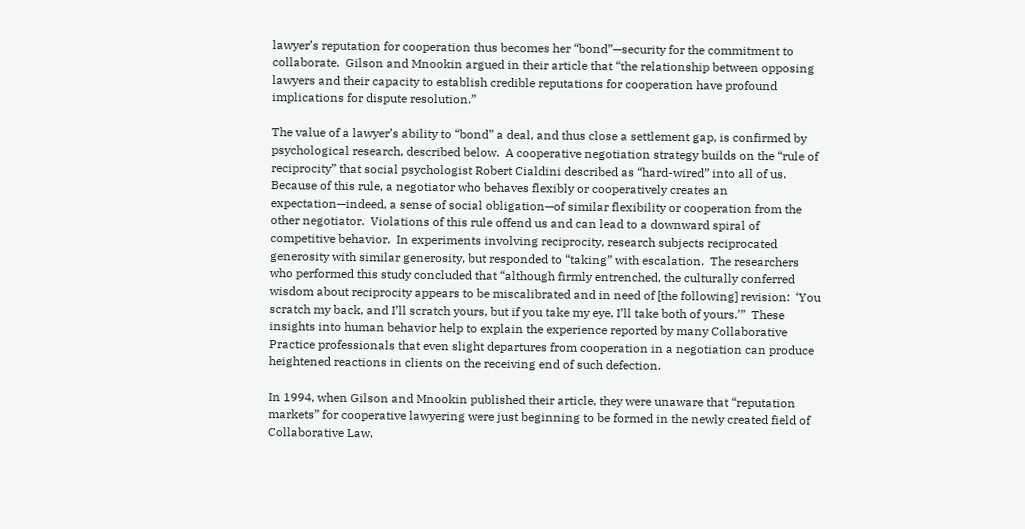lawyer’s reputation for cooperation thus becomes her “bond”—security for the commitment to collaborate.  Gilson and Mnookin argued in their article that “the relationship between opposing lawyers and their capacity to establish credible reputations for cooperation have profound implications for dispute resolution.”

The value of a lawyer’s ability to “bond” a deal, and thus close a settlement gap, is confirmed by psychological research, described below.  A cooperative negotiation strategy builds on the “rule of reciprocity” that social psychologist Robert Cialdini described as “hard-wired” into all of us.  Because of this rule, a negotiator who behaves flexibly or cooperatively creates an expectation—indeed, a sense of social obligation—of similar flexibility or cooperation from the other negotiator.  Violations of this rule offend us and can lead to a downward spiral of competitive behavior.  In experiments involving reciprocity, research subjects reciprocated generosity with similar generosity, but responded to “taking” with escalation.  The researchers who performed this study concluded that “although firmly entrenched, the culturally conferred wisdom about reciprocity appears to be miscalibrated and in need of [the following] revision:  ‘You scratch my back, and I’ll scratch yours, but if you take my eye, I’ll take both of yours.’”  These insights into human behavior help to explain the experience reported by many Collaborative Practice professionals that even slight departures from cooperation in a negotiation can produce heightened reactions in clients on the receiving end of such defection.

In 1994, when Gilson and Mnookin published their article, they were unaware that “reputation markets” for cooperative lawyering were just beginning to be formed in the newly created field of Collaborative Law.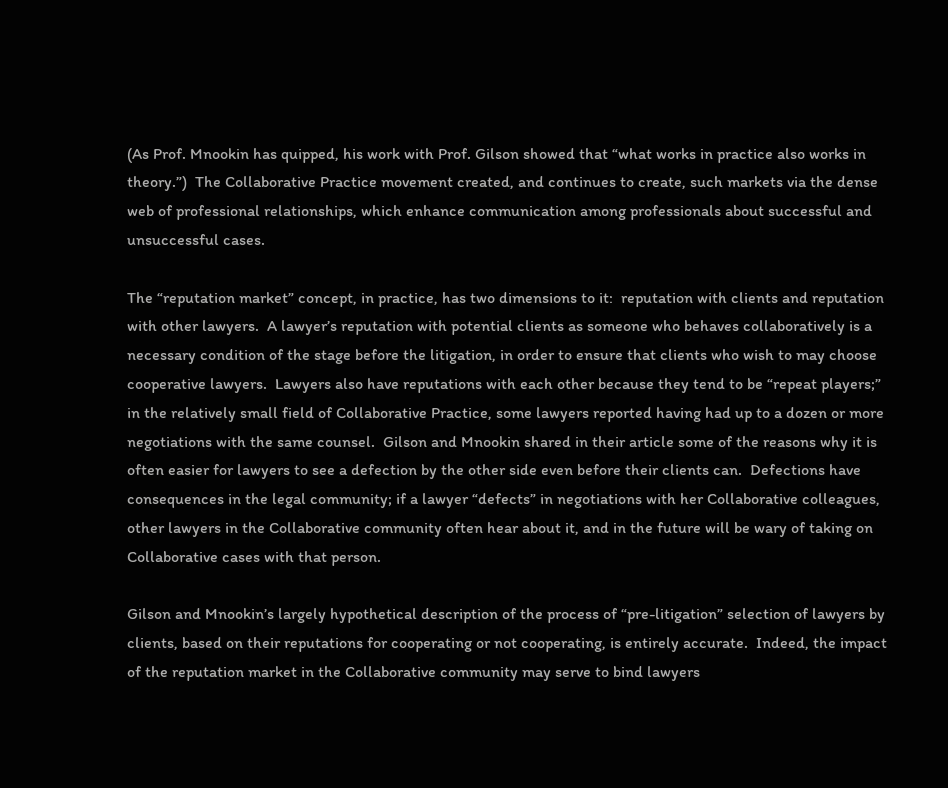(As Prof. Mnookin has quipped, his work with Prof. Gilson showed that “what works in practice also works in theory.”)  The Collaborative Practice movement created, and continues to create, such markets via the dense web of professional relationships, which enhance communication among professionals about successful and unsuccessful cases.

The “reputation market” concept, in practice, has two dimensions to it:  reputation with clients and reputation with other lawyers.  A lawyer’s reputation with potential clients as someone who behaves collaboratively is a necessary condition of the stage before the litigation, in order to ensure that clients who wish to may choose cooperative lawyers.  Lawyers also have reputations with each other because they tend to be “repeat players;” in the relatively small field of Collaborative Practice, some lawyers reported having had up to a dozen or more negotiations with the same counsel.  Gilson and Mnookin shared in their article some of the reasons why it is often easier for lawyers to see a defection by the other side even before their clients can.  Defections have consequences in the legal community; if a lawyer “defects” in negotiations with her Collaborative colleagues, other lawyers in the Collaborative community often hear about it, and in the future will be wary of taking on Collaborative cases with that person.

Gilson and Mnookin’s largely hypothetical description of the process of “pre-litigation” selection of lawyers by clients, based on their reputations for cooperating or not cooperating, is entirely accurate.  Indeed, the impact of the reputation market in the Collaborative community may serve to bind lawyers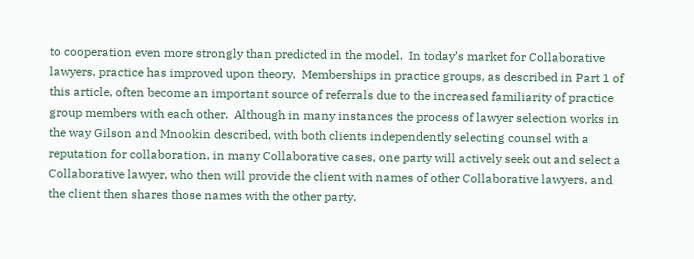to cooperation even more strongly than predicted in the model.  In today’s market for Collaborative lawyers, practice has improved upon theory.  Memberships in practice groups, as described in Part 1 of this article, often become an important source of referrals due to the increased familiarity of practice group members with each other.  Although in many instances the process of lawyer selection works in the way Gilson and Mnookin described, with both clients independently selecting counsel with a reputation for collaboration, in many Collaborative cases, one party will actively seek out and select a Collaborative lawyer, who then will provide the client with names of other Collaborative lawyers, and the client then shares those names with the other party.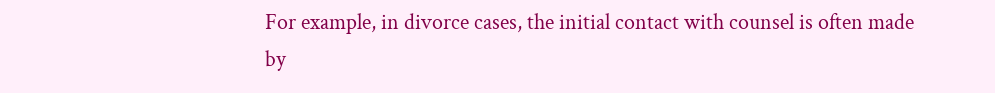For example, in divorce cases, the initial contact with counsel is often made by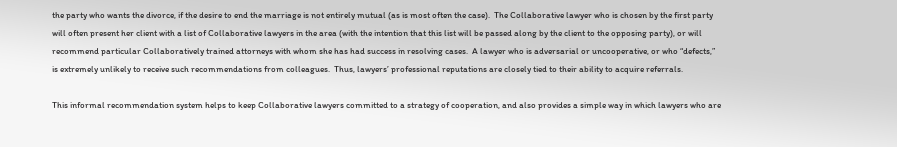the party who wants the divorce, if the desire to end the marriage is not entirely mutual (as is most often the case).  The Collaborative lawyer who is chosen by the first party will often present her client with a list of Collaborative lawyers in the area (with the intention that this list will be passed along by the client to the opposing party), or will recommend particular Collaboratively trained attorneys with whom she has had success in resolving cases.  A lawyer who is adversarial or uncooperative, or who “defects,” is extremely unlikely to receive such recommendations from colleagues.  Thus, lawyers’ professional reputations are closely tied to their ability to acquire referrals.

This informal recommendation system helps to keep Collaborative lawyers committed to a strategy of cooperation, and also provides a simple way in which lawyers who are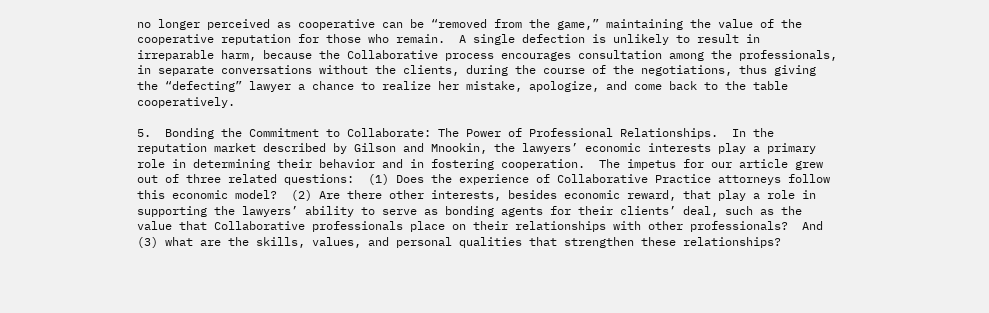no longer perceived as cooperative can be “removed from the game,” maintaining the value of the cooperative reputation for those who remain.  A single defection is unlikely to result in irreparable harm, because the Collaborative process encourages consultation among the professionals, in separate conversations without the clients, during the course of the negotiations, thus giving the “defecting” lawyer a chance to realize her mistake, apologize, and come back to the table cooperatively.

5.  Bonding the Commitment to Collaborate: The Power of Professional Relationships.  In the reputation market described by Gilson and Mnookin, the lawyers’ economic interests play a primary role in determining their behavior and in fostering cooperation.  The impetus for our article grew out of three related questions:  (1) Does the experience of Collaborative Practice attorneys follow this economic model?  (2) Are there other interests, besides economic reward, that play a role in supporting the lawyers’ ability to serve as bonding agents for their clients’ deal, such as the value that Collaborative professionals place on their relationships with other professionals?  And (3) what are the skills, values, and personal qualities that strengthen these relationships?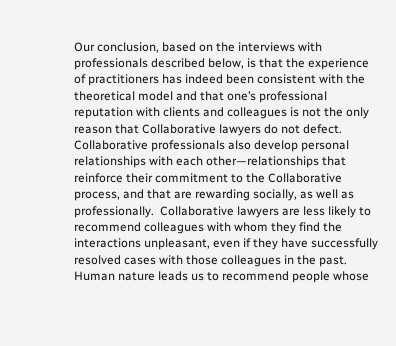Our conclusion, based on the interviews with professionals described below, is that the experience of practitioners has indeed been consistent with the theoretical model and that one’s professional reputation with clients and colleagues is not the only reason that Collaborative lawyers do not defect.  Collaborative professionals also develop personal relationships with each other—relationships that reinforce their commitment to the Collaborative process, and that are rewarding socially, as well as professionally.  Collaborative lawyers are less likely to recommend colleagues with whom they find the interactions unpleasant, even if they have successfully resolved cases with those colleagues in the past.  Human nature leads us to recommend people whose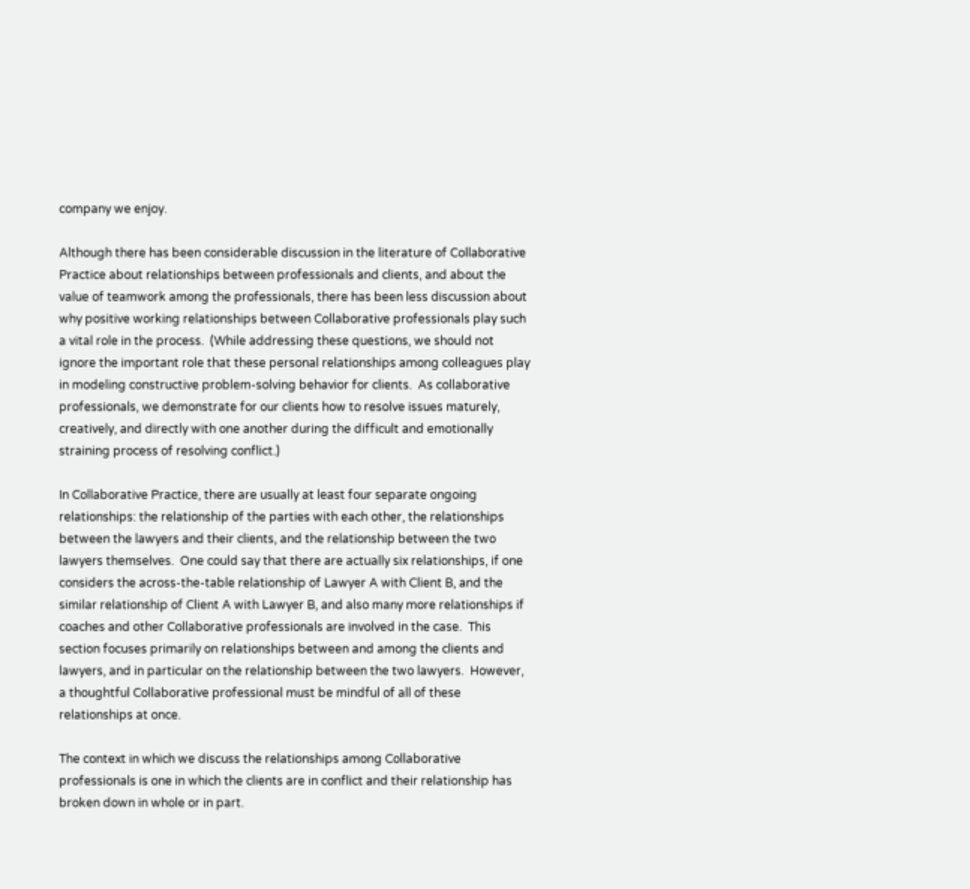company we enjoy.

Although there has been considerable discussion in the literature of Collaborative Practice about relationships between professionals and clients, and about the value of teamwork among the professionals, there has been less discussion about why positive working relationships between Collaborative professionals play such a vital role in the process.  (While addressing these questions, we should not ignore the important role that these personal relationships among colleagues play in modeling constructive problem-solving behavior for clients.  As collaborative professionals, we demonstrate for our clients how to resolve issues maturely, creatively, and directly with one another during the difficult and emotionally straining process of resolving conflict.)

In Collaborative Practice, there are usually at least four separate ongoing relationships: the relationship of the parties with each other, the relationships between the lawyers and their clients, and the relationship between the two lawyers themselves.  One could say that there are actually six relationships, if one considers the across-the-table relationship of Lawyer A with Client B, and the similar relationship of Client A with Lawyer B, and also many more relationships if coaches and other Collaborative professionals are involved in the case.  This section focuses primarily on relationships between and among the clients and lawyers, and in particular on the relationship between the two lawyers.  However, a thoughtful Collaborative professional must be mindful of all of these relationships at once.

The context in which we discuss the relationships among Collaborative professionals is one in which the clients are in conflict and their relationship has broken down in whole or in part.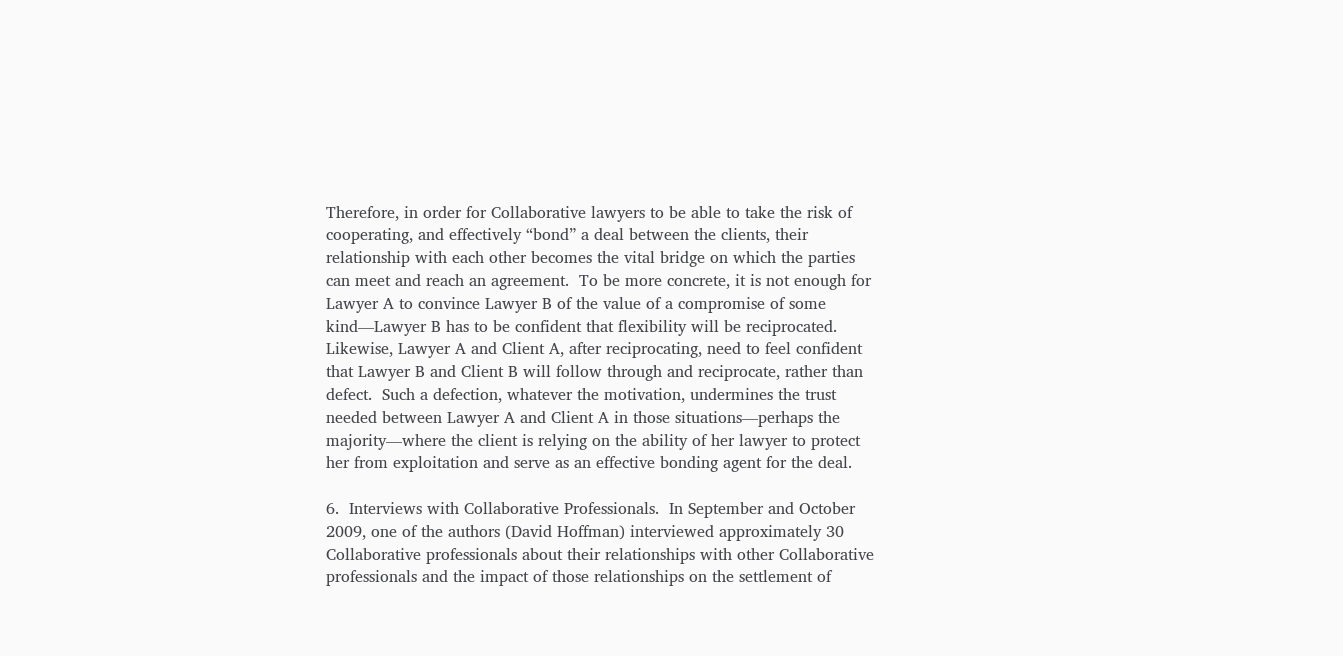Therefore, in order for Collaborative lawyers to be able to take the risk of cooperating, and effectively “bond” a deal between the clients, their relationship with each other becomes the vital bridge on which the parties can meet and reach an agreement.  To be more concrete, it is not enough for Lawyer A to convince Lawyer B of the value of a compromise of some kind—Lawyer B has to be confident that flexibility will be reciprocated.  Likewise, Lawyer A and Client A, after reciprocating, need to feel confident that Lawyer B and Client B will follow through and reciprocate, rather than defect.  Such a defection, whatever the motivation, undermines the trust needed between Lawyer A and Client A in those situations—perhaps the majority—where the client is relying on the ability of her lawyer to protect her from exploitation and serve as an effective bonding agent for the deal.

6.  Interviews with Collaborative Professionals.  In September and October 2009, one of the authors (David Hoffman) interviewed approximately 30 Collaborative professionals about their relationships with other Collaborative professionals and the impact of those relationships on the settlement of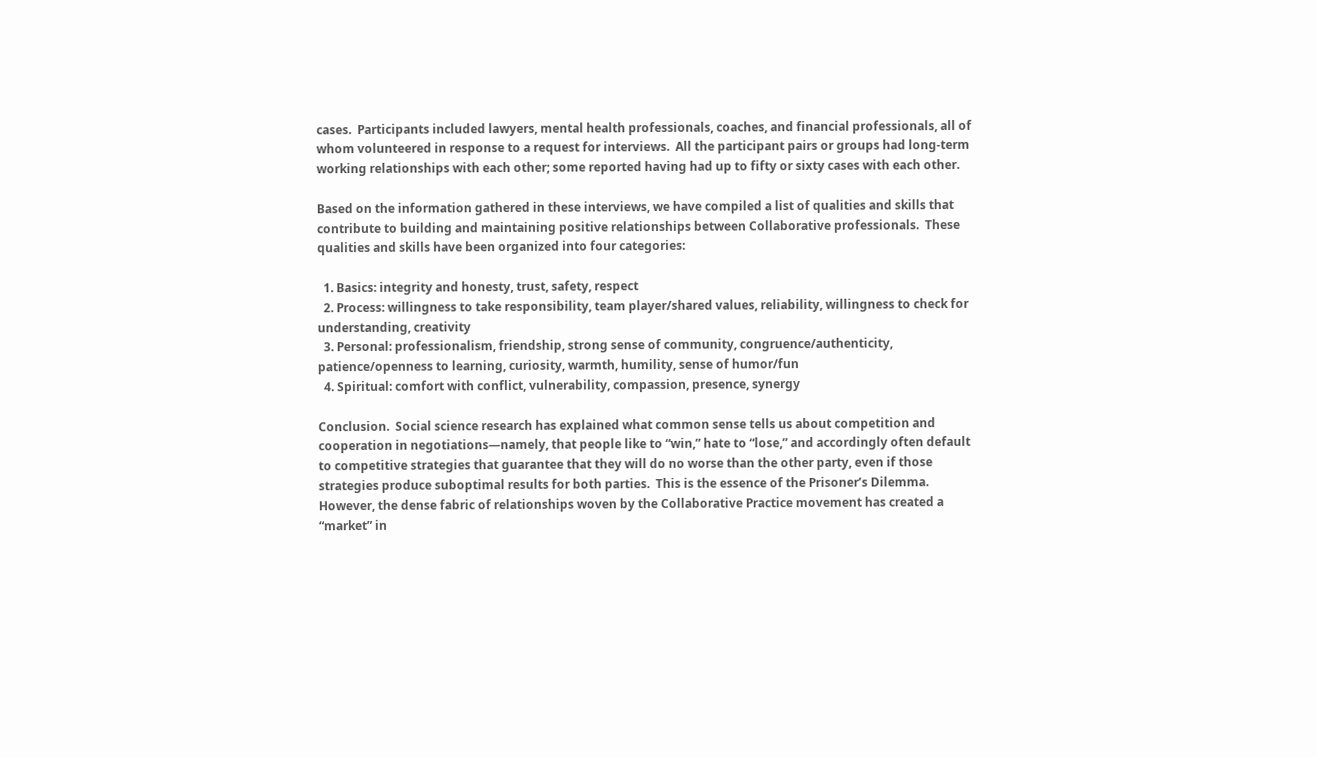cases.  Participants included lawyers, mental health professionals, coaches, and financial professionals, all of whom volunteered in response to a request for interviews.  All the participant pairs or groups had long-term working relationships with each other; some reported having had up to fifty or sixty cases with each other.

Based on the information gathered in these interviews, we have compiled a list of qualities and skills that contribute to building and maintaining positive relationships between Collaborative professionals.  These qualities and skills have been organized into four categories:

  1. Basics: integrity and honesty, trust, safety, respect
  2. Process: willingness to take responsibility, team player/shared values, reliability, willingness to check for understanding, creativity
  3. Personal: professionalism, friendship, strong sense of community, congruence/authenticity, patience/openness to learning, curiosity, warmth, humility, sense of humor/fun
  4. Spiritual: comfort with conflict, vulnerability, compassion, presence, synergy

Conclusion.  Social science research has explained what common sense tells us about competition and cooperation in negotiations—namely, that people like to “win,” hate to “lose,” and accordingly often default to competitive strategies that guarantee that they will do no worse than the other party, even if those strategies produce suboptimal results for both parties.  This is the essence of the Prisoner’s Dilemma.  However, the dense fabric of relationships woven by the Collaborative Practice movement has created a “market” in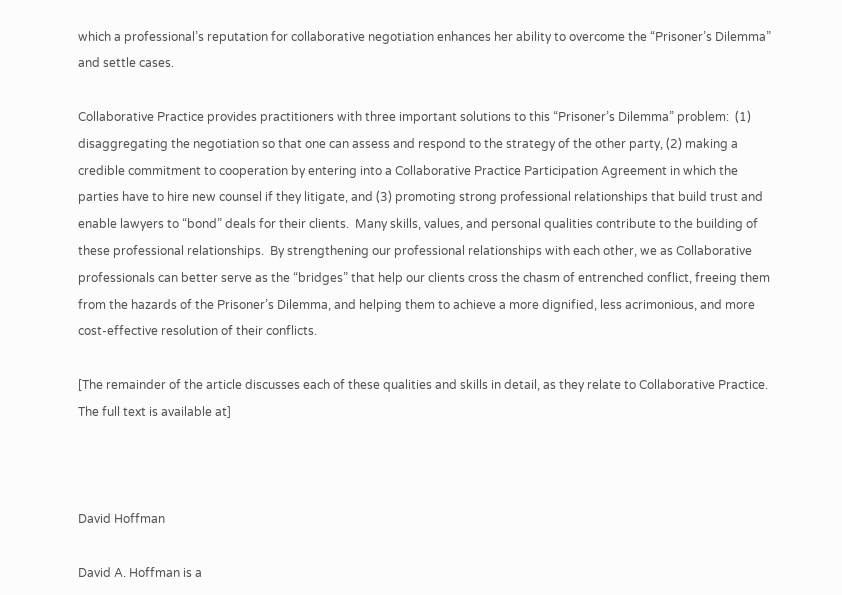which a professional’s reputation for collaborative negotiation enhances her ability to overcome the “Prisoner’s Dilemma” and settle cases.

Collaborative Practice provides practitioners with three important solutions to this “Prisoner’s Dilemma” problem:  (1) disaggregating the negotiation so that one can assess and respond to the strategy of the other party, (2) making a credible commitment to cooperation by entering into a Collaborative Practice Participation Agreement in which the parties have to hire new counsel if they litigate, and (3) promoting strong professional relationships that build trust and enable lawyers to “bond” deals for their clients.  Many skills, values, and personal qualities contribute to the building of these professional relationships.  By strengthening our professional relationships with each other, we as Collaborative professionals can better serve as the “bridges” that help our clients cross the chasm of entrenched conflict, freeing them from the hazards of the Prisoner’s Dilemma, and helping them to achieve a more dignified, less acrimonious, and more cost-effective resolution of their conflicts.

[The remainder of the article discusses each of these qualities and skills in detail, as they relate to Collaborative Practice.  The full text is available at]



David Hoffman

David A. Hoffman is a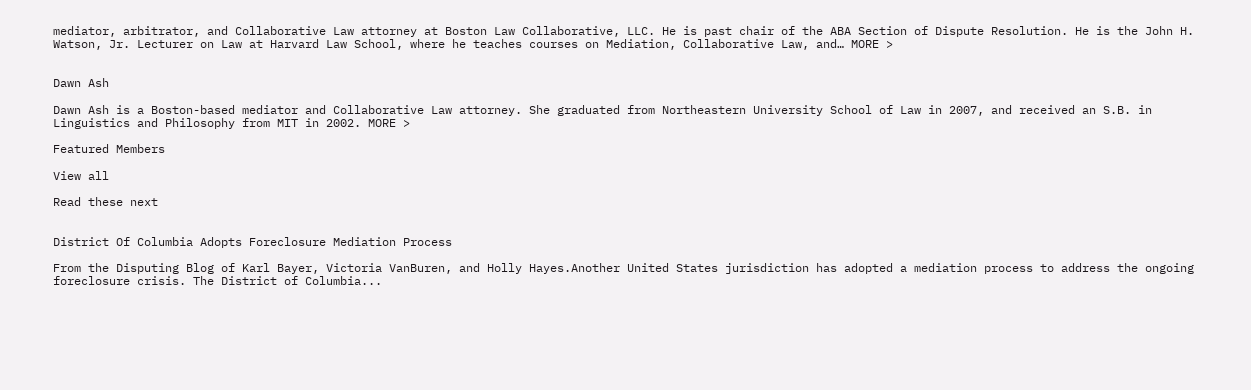mediator, arbitrator, and Collaborative Law attorney at Boston Law Collaborative, LLC. He is past chair of the ABA Section of Dispute Resolution. He is the John H. Watson, Jr. Lecturer on Law at Harvard Law School, where he teaches courses on Mediation, Collaborative Law, and… MORE >


Dawn Ash

Dawn Ash is a Boston-based mediator and Collaborative Law attorney. She graduated from Northeastern University School of Law in 2007, and received an S.B. in Linguistics and Philosophy from MIT in 2002. MORE >

Featured Members

View all

Read these next


District Of Columbia Adopts Foreclosure Mediation Process

From the Disputing Blog of Karl Bayer, Victoria VanBuren, and Holly Hayes.Another United States jurisdiction has adopted a mediation process to address the ongoing foreclosure crisis. The District of Columbia...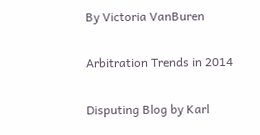By Victoria VanBuren

Arbitration Trends in 2014

Disputing Blog by Karl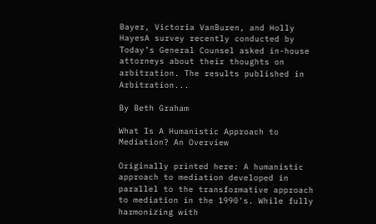Bayer, Victoria VanBuren, and Holly HayesA survey recently conducted by Today’s General Counsel asked in-house attorneys about their thoughts on arbitration. The results published in Arbitration...

By Beth Graham

What Is A Humanistic Approach to Mediation? An Overview

Originally printed here: A humanistic approach to mediation developed in parallel to the transformative approach to mediation in the 1990's. While fully harmonizing with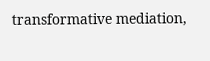transformative mediation,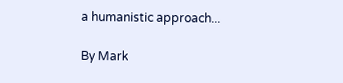a humanistic approach...

By Mark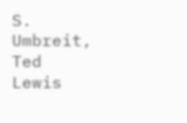S. Umbreit, Ted Lewis